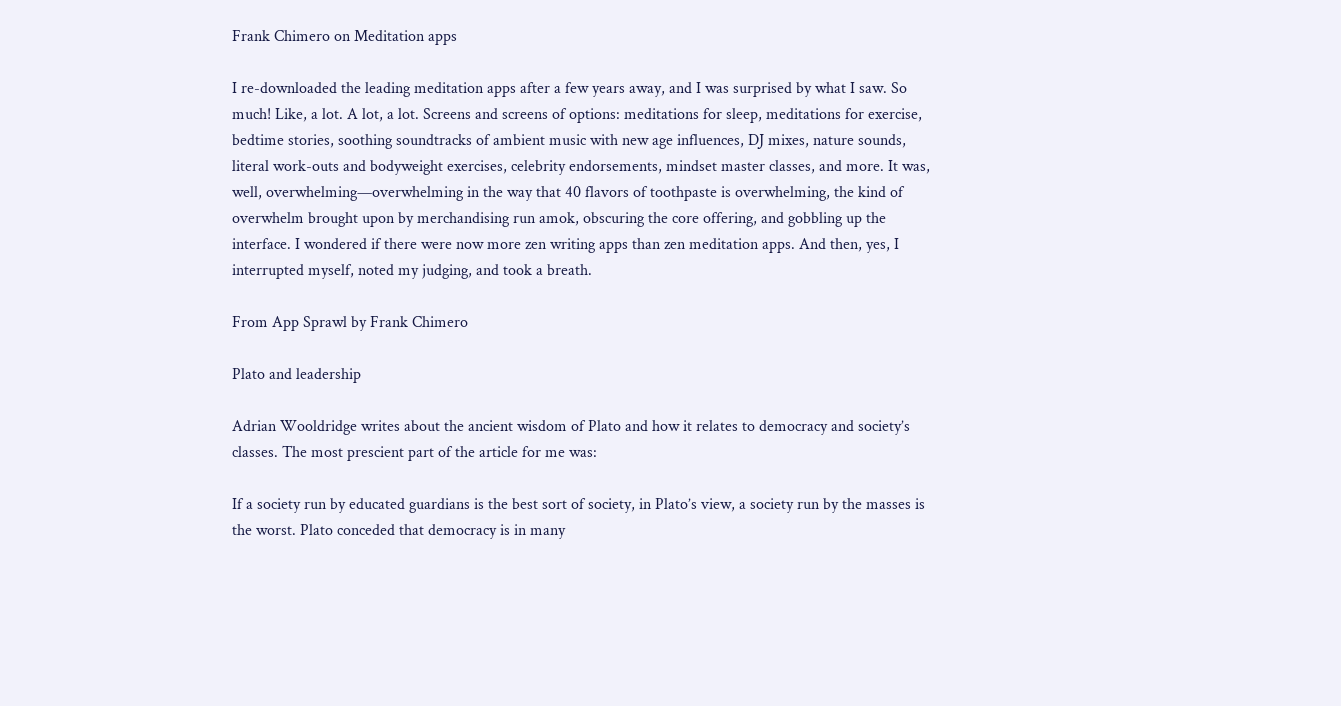Frank Chimero on Meditation apps

I re-downloaded the leading meditation apps after a few years away, and I was surprised by what I saw. So much! Like, a lot. A lot, a lot. Screens and screens of options: meditations for sleep, meditations for exercise, bedtime stories, soothing soundtracks of ambient music with new age influences, DJ mixes, nature sounds, literal work-outs and bodyweight exercises, celebrity endorsements, mindset master classes, and more. It was, well, overwhelming—overwhelming in the way that 40 flavors of toothpaste is overwhelming, the kind of overwhelm brought upon by merchandising run amok, obscuring the core offering, and gobbling up the interface. I wondered if there were now more zen writing apps than zen meditation apps. And then, yes, I interrupted myself, noted my judging, and took a breath.

From App Sprawl by Frank Chimero

Plato and leadership

Adrian Wooldridge writes about the ancient wisdom of Plato and how it relates to democracy and society’s classes. The most prescient part of the article for me was:

If a society run by educated guardians is the best sort of society, in Plato’s view, a society run by the masses is the worst. Plato conceded that democracy is in many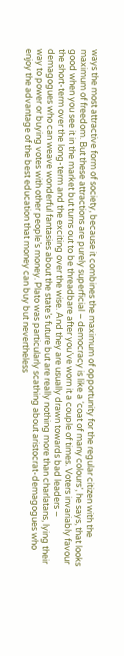ways the most attractive form of society, because it combines the maximum of opportunity for the regular citizen with the maximum of freedom. But these attractions are purely superficial – democracy is like a ‘coat of many colours’, he says, that looks good when you see it in the market but turns out to be threadbare after you’ve worn it a couple of times. Voters invariably favour the short-term over the long-term and the exciting over the wise. And they are usually drawn towards bad leaders – demagogues who can weave wonderful fantasies about the state’s future but are really nothing more than charlatans, lying their way to power or buying votes with other people’s money. Plato was particularly scathing about aristocrat-demagogues who enjoy the advantage of the best education that money can buy but nevertheless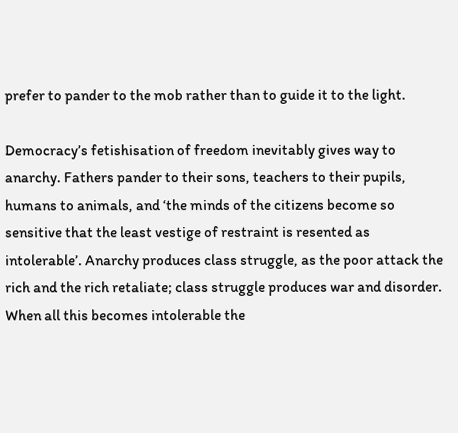prefer to pander to the mob rather than to guide it to the light.

Democracy’s fetishisation of freedom inevitably gives way to anarchy. Fathers pander to their sons, teachers to their pupils, humans to animals, and ‘the minds of the citizens become so sensitive that the least vestige of restraint is resented as intolerable’. Anarchy produces class struggle, as the poor attack the rich and the rich retaliate; class struggle produces war and disorder. When all this becomes intolerable the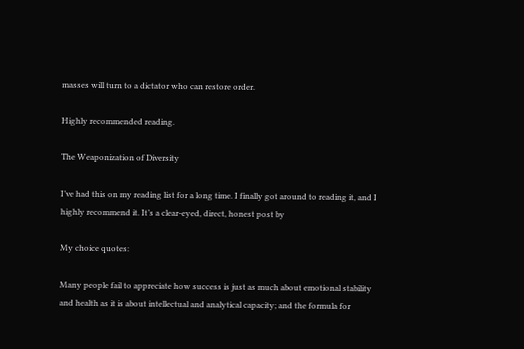masses will turn to a dictator who can restore order.

Highly recommended reading.

The Weaponization of Diversity

I’ve had this on my reading list for a long time. I finally got around to reading it, and I highly recommend it. It’s a clear-eyed, direct, honest post by

My choice quotes:

Many people fail to appreciate how success is just as much about emotional stability and health as it is about intellectual and analytical capacity; and the formula for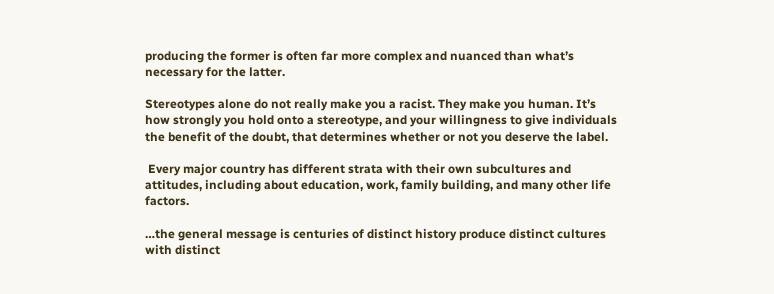producing the former is often far more complex and nuanced than what’s necessary for the latter.

Stereotypes alone do not really make you a racist. They make you human. It’s how strongly you hold onto a stereotype, and your willingness to give individuals the benefit of the doubt, that determines whether or not you deserve the label.

 Every major country has different strata with their own subcultures and attitudes, including about education, work, family building, and many other life factors.

…the general message is centuries of distinct history produce distinct cultures with distinct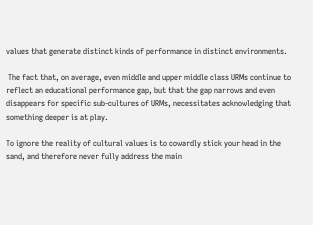values that generate distinct kinds of performance in distinct environments.

 The fact that, on average, even middle and upper middle class URMs continue to reflect an educational performance gap, but that the gap narrows and even disappears for specific sub-cultures of URMs, necessitates acknowledging that something deeper is at play.

To ignore the reality of cultural values is to cowardly stick your head in the sand, and therefore never fully address the main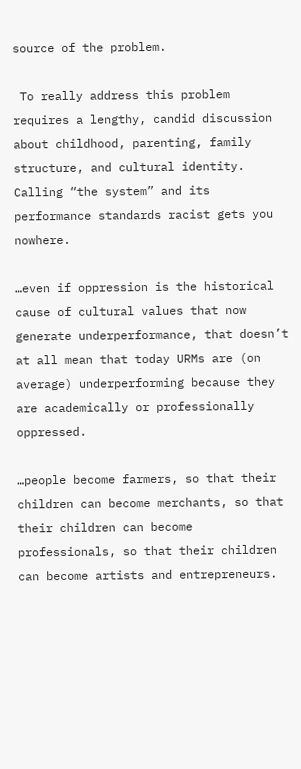source of the problem.

 To really address this problem requires a lengthy, candid discussion about childhood, parenting, family structure, and cultural identity. Calling “the system” and its performance standards racist gets you nowhere.

…even if oppression is the historical cause of cultural values that now generate underperformance, that doesn’t at all mean that today URMs are (on average) underperforming because they are academically or professionally oppressed.

…people become farmers, so that their children can become merchants, so that their children can become professionals, so that their children can become artists and entrepreneurs.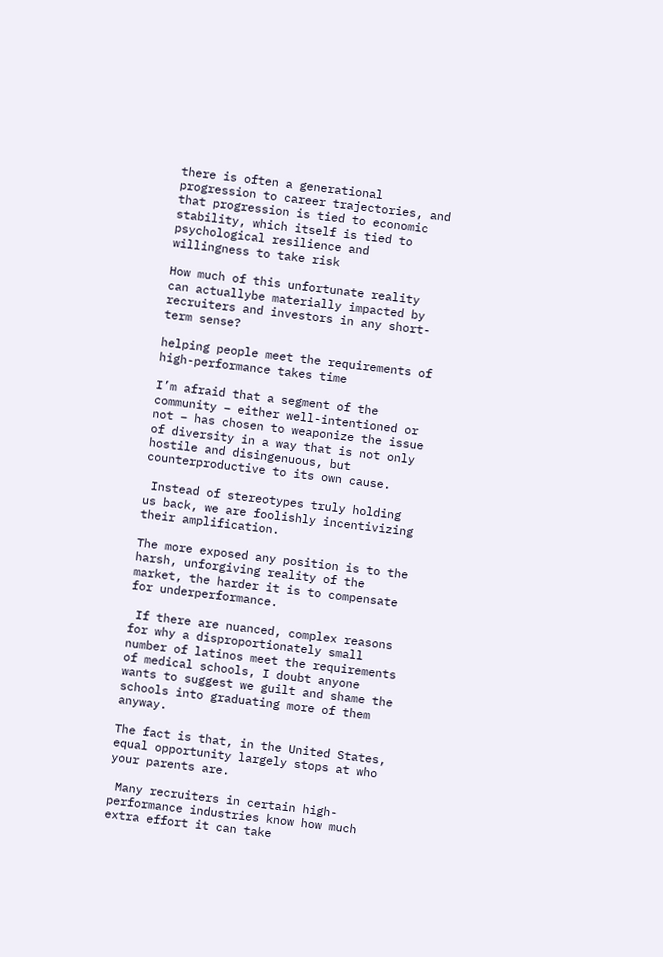there is often a generational progression to career trajectories, and that progression is tied to economic stability, which itself is tied to psychological resilience and willingness to take risk

How much of this unfortunate reality can actuallybe materially impacted by recruiters and investors in any short-term sense?

helping people meet the requirements of high-performance takes time

I’m afraid that a segment of the community – either well-intentioned or not – has chosen to weaponize the issue of diversity in a way that is not only hostile and disingenuous, but counterproductive to its own cause.

 Instead of stereotypes truly holding us back, we are foolishly incentivizing their amplification.

The more exposed any position is to the harsh, unforgiving reality of the market, the harder it is to compensate for underperformance.

 If there are nuanced, complex reasons for why a disproportionately small number of latinos meet the requirements of medical schools, I doubt anyone wants to suggest we guilt and shame the schools into graduating more of them anyway.

The fact is that, in the United States, equal opportunity largely stops at who your parents are.

 Many recruiters in certain high-performance industries know how much extra effort it can take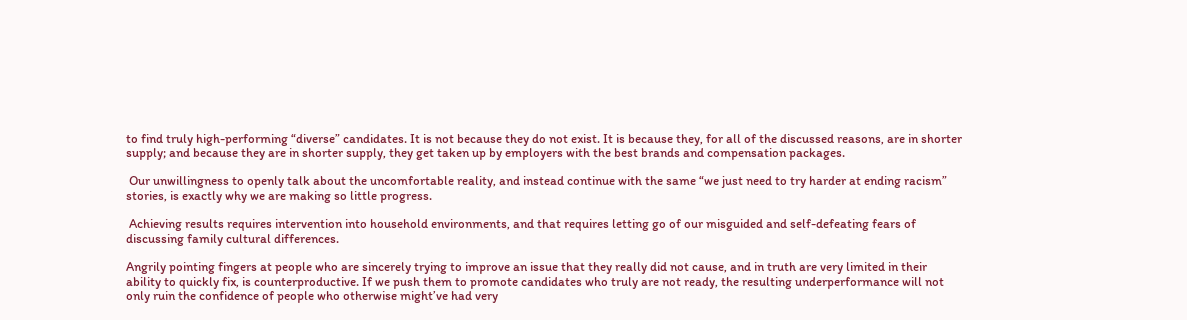to find truly high-performing “diverse” candidates. It is not because they do not exist. It is because they, for all of the discussed reasons, are in shorter supply; and because they are in shorter supply, they get taken up by employers with the best brands and compensation packages.

 Our unwillingness to openly talk about the uncomfortable reality, and instead continue with the same “we just need to try harder at ending racism” stories, is exactly why we are making so little progress.

 Achieving results requires intervention into household environments, and that requires letting go of our misguided and self-defeating fears of discussing family cultural differences.

Angrily pointing fingers at people who are sincerely trying to improve an issue that they really did not cause, and in truth are very limited in their ability to quickly fix, is counterproductive. If we push them to promote candidates who truly are not ready, the resulting underperformance will not only ruin the confidence of people who otherwise might’ve had very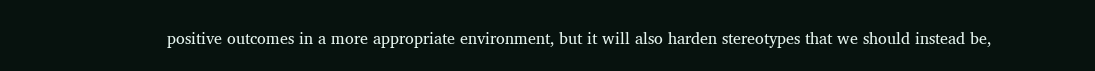positive outcomes in a more appropriate environment, but it will also harden stereotypes that we should instead be,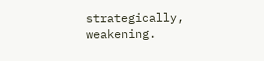strategically, weakening.